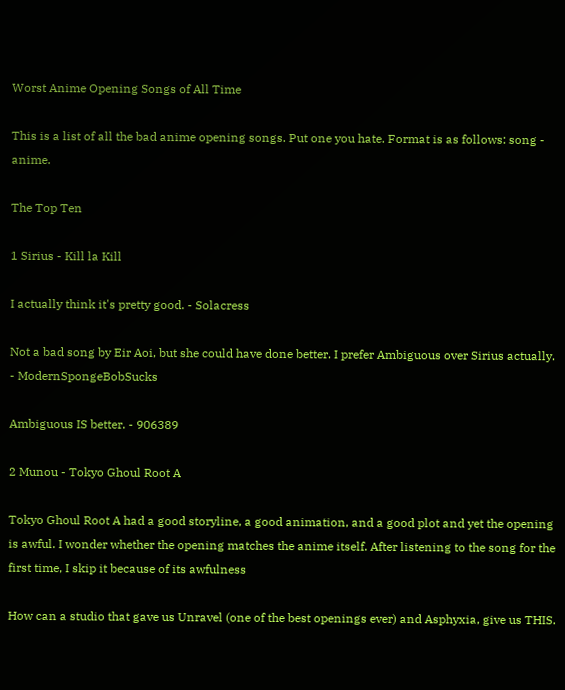Worst Anime Opening Songs of All Time

This is a list of all the bad anime opening songs. Put one you hate. Format is as follows: song - anime.

The Top Ten

1 Sirius - Kill la Kill

I actually think it's pretty good. - Solacress

Not a bad song by Eir Aoi, but she could have done better. I prefer Ambiguous over Sirius actually. - ModernSpongeBobSucks

Ambiguous IS better. - 906389

2 Munou - Tokyo Ghoul Root A

Tokyo Ghoul Root A had a good storyline, a good animation, and a good plot and yet the opening is awful. I wonder whether the opening matches the anime itself. After listening to the song for the first time, I skip it because of its awfulness

How can a studio that gave us Unravel (one of the best openings ever) and Asphyxia, give us THIS.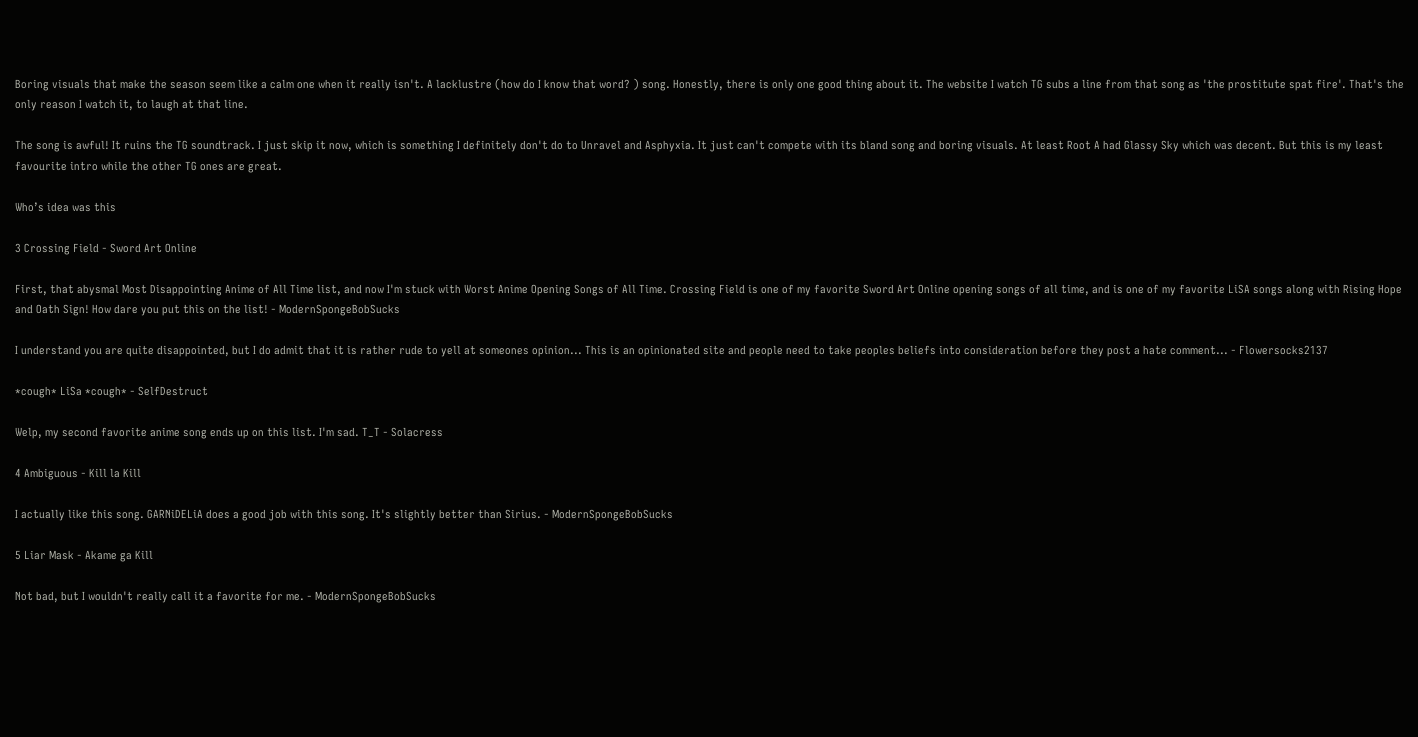Boring visuals that make the season seem like a calm one when it really isn't. A lacklustre (how do I know that word? ) song. Honestly, there is only one good thing about it. The website I watch TG subs a line from that song as 'the prostitute spat fire'. That's the only reason I watch it, to laugh at that line.

The song is awful! It ruins the TG soundtrack. I just skip it now, which is something I definitely don't do to Unravel and Asphyxia. It just can't compete with its bland song and boring visuals. At least Root A had Glassy Sky which was decent. But this is my least favourite intro while the other TG ones are great.

Who’s idea was this

3 Crossing Field - Sword Art Online

First, that abysmal Most Disappointing Anime of All Time list, and now I'm stuck with Worst Anime Opening Songs of All Time. Crossing Field is one of my favorite Sword Art Online opening songs of all time, and is one of my favorite LiSA songs along with Rising Hope and Oath Sign! How dare you put this on the list! - ModernSpongeBobSucks

I understand you are quite disappointed, but I do admit that it is rather rude to yell at someones opinion... This is an opinionated site and people need to take peoples beliefs into consideration before they post a hate comment... - Flowersocks2137

*cough* LiSa *cough* - SelfDestruct

Welp, my second favorite anime song ends up on this list. I'm sad. T_T - Solacress

4 Ambiguous - Kill la Kill

I actually like this song. GARNiDELiA does a good job with this song. It's slightly better than Sirius. - ModernSpongeBobSucks

5 Liar Mask - Akame ga Kill

Not bad, but I wouldn't really call it a favorite for me. - ModernSpongeBobSucks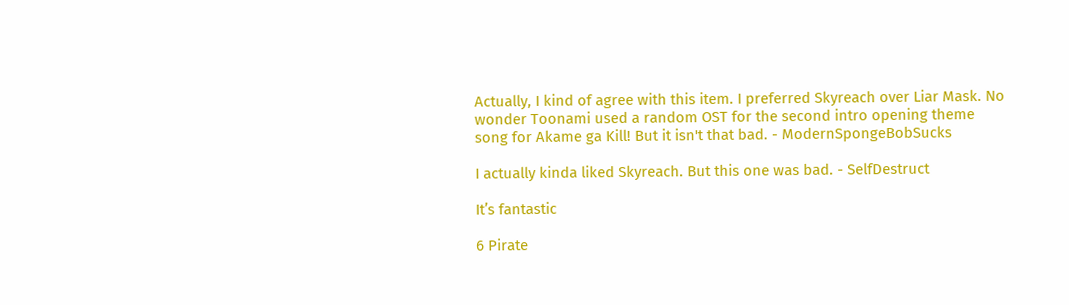Actually, I kind of agree with this item. I preferred Skyreach over Liar Mask. No wonder Toonami used a random OST for the second intro opening theme song for Akame ga Kill! But it isn't that bad. - ModernSpongeBobSucks

I actually kinda liked Skyreach. But this one was bad. - SelfDestruct

It’s fantastic

6 Pirate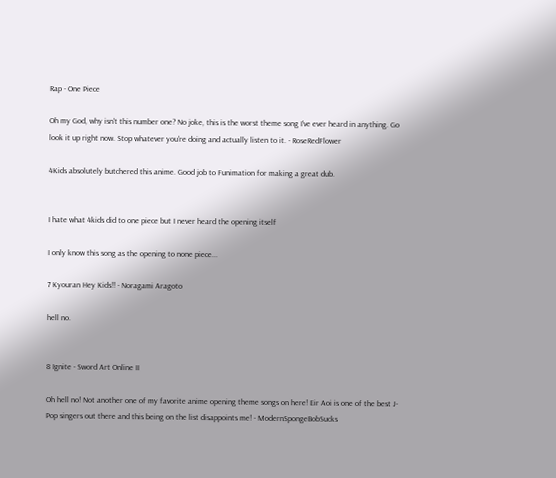Rap - One Piece

Oh my God, why isn't this number one? No joke, this is the worst theme song I've ever heard in anything. Go look it up right now. Stop whatever you're doing and actually listen to it. - RoseRedFlower

4Kids absolutely butchered this anime. Good job to Funimation for making a great dub.


I hate what 4kids did to one piece but I never heard the opening itself

I only know this song as the opening to none piece...

7 Kyouran Hey Kids!! - Noragami Aragoto

hell no.


8 Ignite - Sword Art Online II

Oh hell no! Not another one of my favorite anime opening theme songs on here! Eir Aoi is one of the best J-Pop singers out there and this being on the list disappoints me! - ModernSpongeBobSucks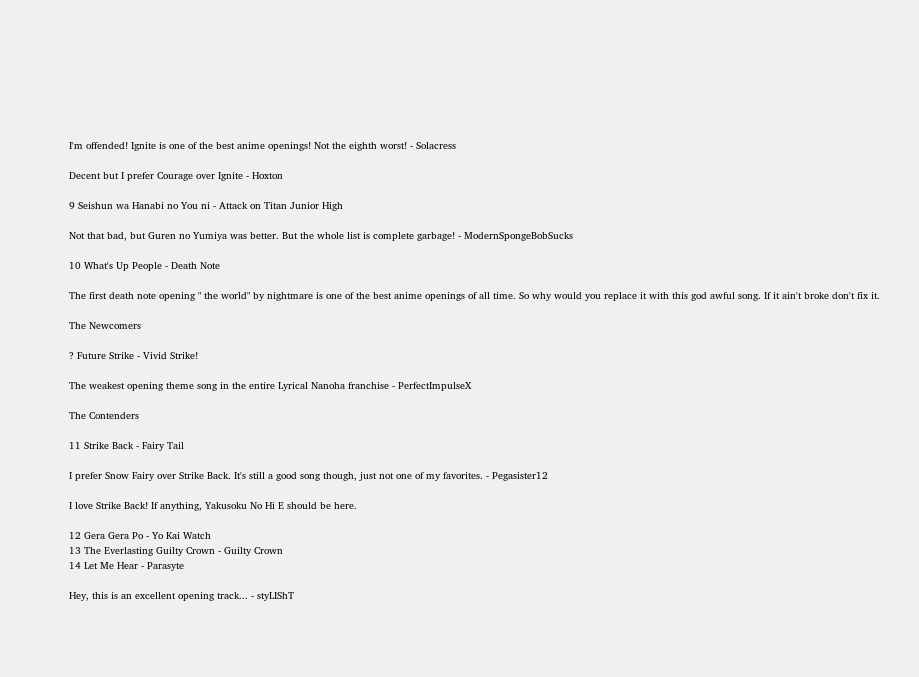I'm offended! Ignite is one of the best anime openings! Not the eighth worst! - Solacress

Decent but I prefer Courage over Ignite - Hoxton

9 Seishun wa Hanabi no You ni - Attack on Titan Junior High

Not that bad, but Guren no Yumiya was better. But the whole list is complete garbage! - ModernSpongeBobSucks

10 What's Up People - Death Note

The first death note opening " the world" by nightmare is one of the best anime openings of all time. So why would you replace it with this god awful song. If it ain't broke don't fix it.

The Newcomers

? Future Strike - Vivid Strike!

The weakest opening theme song in the entire Lyrical Nanoha franchise - PerfectImpulseX

The Contenders

11 Strike Back - Fairy Tail

I prefer Snow Fairy over Strike Back. It's still a good song though, just not one of my favorites. - Pegasister12

I love Strike Back! If anything, Yakusoku No Hi E should be here.

12 Gera Gera Po - Yo Kai Watch
13 The Everlasting Guilty Crown - Guilty Crown
14 Let Me Hear - Parasyte

Hey, this is an excellent opening track... - styLIShT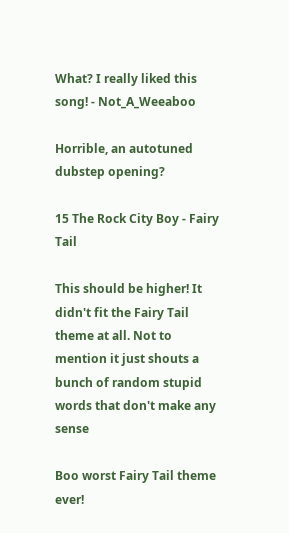What? I really liked this song! - Not_A_Weeaboo

Horrible, an autotuned dubstep opening?

15 The Rock City Boy - Fairy Tail

This should be higher! It didn't fit the Fairy Tail theme at all. Not to mention it just shouts a bunch of random stupid words that don't make any sense

Boo worst Fairy Tail theme ever!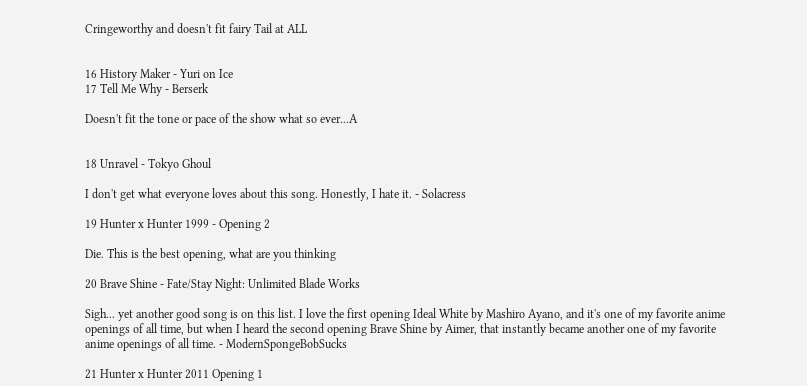Cringeworthy and doesn't fit fairy Tail at ALL


16 History Maker - Yuri on Ice
17 Tell Me Why - Berserk

Doesn't fit the tone or pace of the show what so ever...A


18 Unravel - Tokyo Ghoul

I don't get what everyone loves about this song. Honestly, I hate it. - Solacress

19 Hunter x Hunter 1999 - Opening 2

Die. This is the best opening, what are you thinking

20 Brave Shine - Fate/Stay Night: Unlimited Blade Works

Sigh... yet another good song is on this list. I love the first opening Ideal White by Mashiro Ayano, and it's one of my favorite anime openings of all time, but when I heard the second opening Brave Shine by Aimer, that instantly became another one of my favorite anime openings of all time. - ModernSpongeBobSucks

21 Hunter x Hunter 2011 Opening 1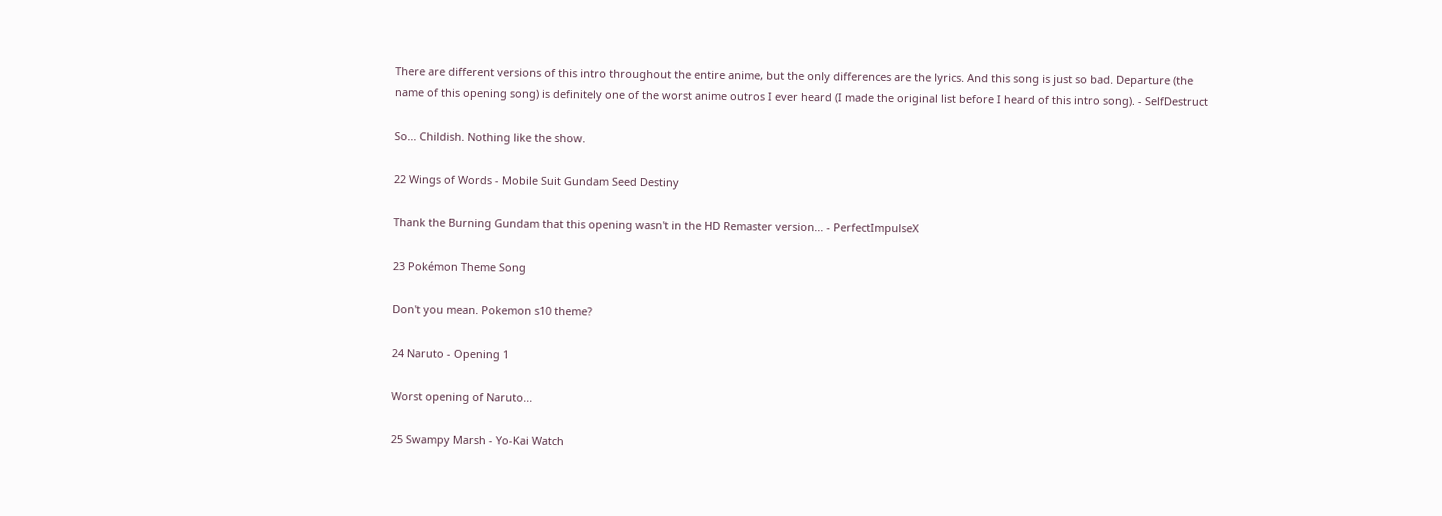There are different versions of this intro throughout the entire anime, but the only differences are the lyrics. And this song is just so bad. Departure (the name of this opening song) is definitely one of the worst anime outros I ever heard (I made the original list before I heard of this intro song). - SelfDestruct

So... Childish. Nothing like the show.

22 Wings of Words - Mobile Suit Gundam Seed Destiny

Thank the Burning Gundam that this opening wasn't in the HD Remaster version... - PerfectImpulseX

23 Pokémon Theme Song

Don't you mean. Pokemon s10 theme?

24 Naruto - Opening 1

Worst opening of Naruto...

25 Swampy Marsh - Yo-Kai Watch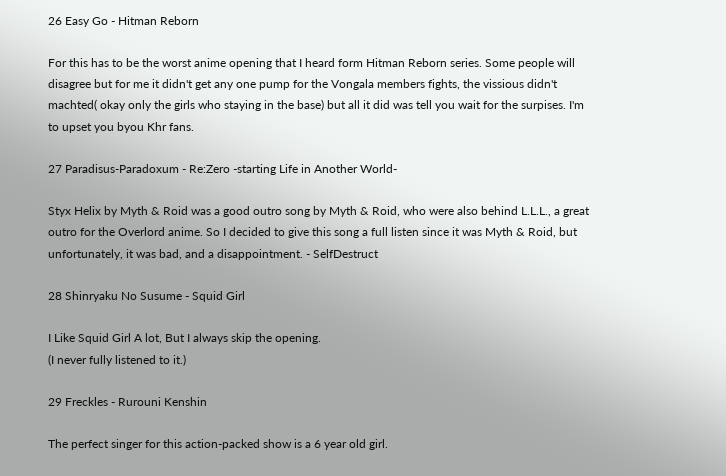26 Easy Go - Hitman Reborn

For this has to be the worst anime opening that I heard form Hitman Reborn series. Some people will disagree but for me it didn't get any one pump for the Vongala members fights, the vissious didn't machted( okay only the girls who staying in the base) but all it did was tell you wait for the surpises. I'm to upset you byou Khr fans.

27 Paradisus-Paradoxum - Re:Zero -starting Life in Another World-

Styx Helix by Myth & Roid was a good outro song by Myth & Roid, who were also behind L.L.L., a great outro for the Overlord anime. So I decided to give this song a full listen since it was Myth & Roid, but unfortunately, it was bad, and a disappointment. - SelfDestruct

28 Shinryaku No Susume - Squid Girl

I Like Squid Girl A lot, But I always skip the opening.
(I never fully listened to it.)

29 Freckles - Rurouni Kenshin

The perfect singer for this action-packed show is a 6 year old girl.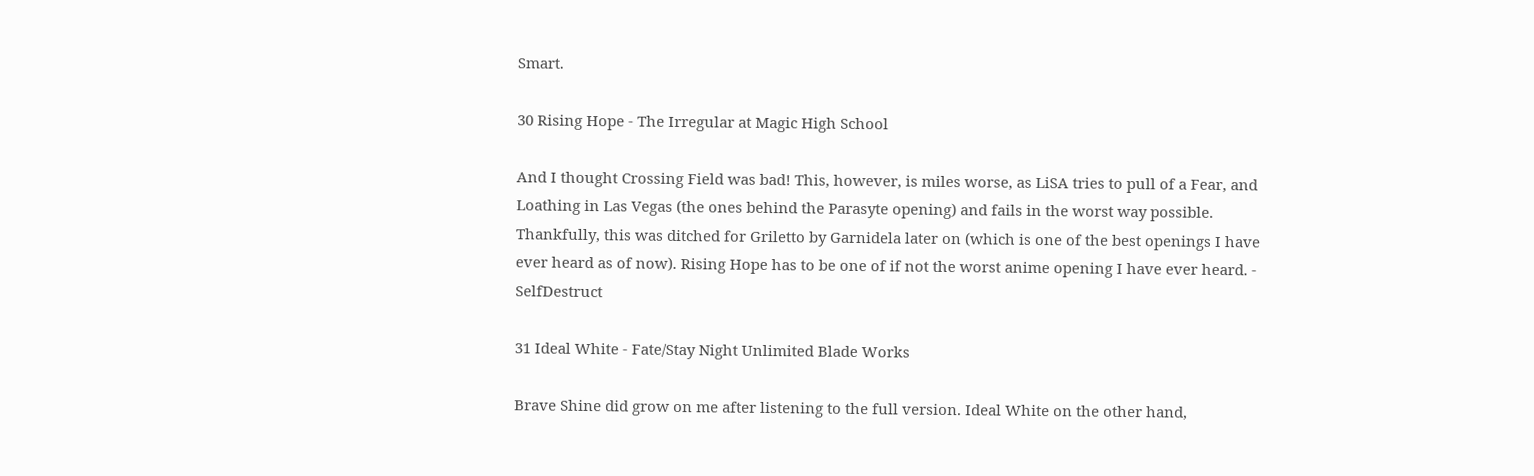Smart.

30 Rising Hope - The Irregular at Magic High School

And I thought Crossing Field was bad! This, however, is miles worse, as LiSA tries to pull of a Fear, and Loathing in Las Vegas (the ones behind the Parasyte opening) and fails in the worst way possible. Thankfully, this was ditched for Griletto by Garnidela later on (which is one of the best openings I have ever heard as of now). Rising Hope has to be one of if not the worst anime opening I have ever heard. - SelfDestruct

31 Ideal White - Fate/Stay Night Unlimited Blade Works

Brave Shine did grow on me after listening to the full version. Ideal White on the other hand,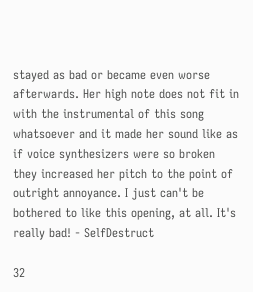stayed as bad or became even worse afterwards. Her high note does not fit in with the instrumental of this song whatsoever and it made her sound like as if voice synthesizers were so broken they increased her pitch to the point of outright annoyance. I just can't be bothered to like this opening, at all. It's really bad! - SelfDestruct

32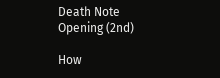Death Note Opening (2nd)

How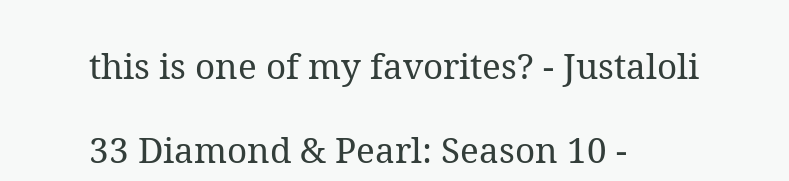this is one of my favorites? - Justaloli

33 Diamond & Pearl: Season 10 -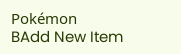Pokémon
BAdd New Item